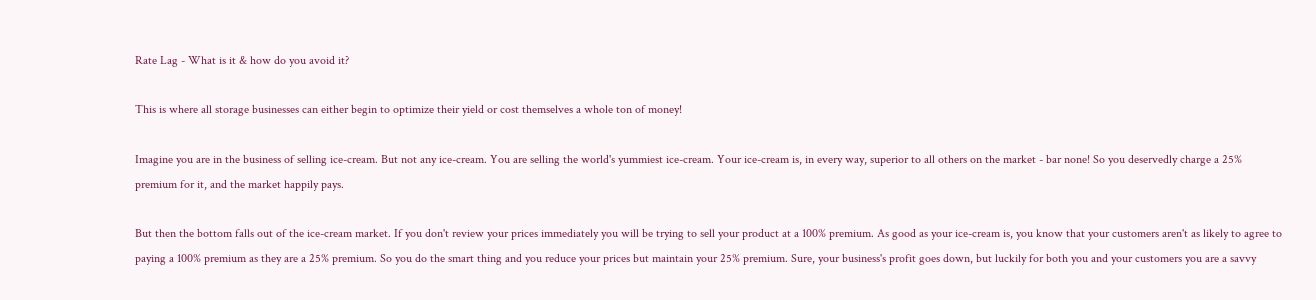Rate Lag - What is it & how do you avoid it?

This is where all storage businesses can either begin to optimize their yield or cost themselves a whole ton of money!

Imagine you are in the business of selling ice-cream. But not any ice-cream. You are selling the world's yummiest ice-cream. Your ice-cream is, in every way, superior to all others on the market - bar none! So you deservedly charge a 25% premium for it, and the market happily pays.

But then the bottom falls out of the ice-cream market. If you don't review your prices immediately you will be trying to sell your product at a 100% premium. As good as your ice-cream is, you know that your customers aren't as likely to agree to paying a 100% premium as they are a 25% premium. So you do the smart thing and you reduce your prices but maintain your 25% premium. Sure, your business's profit goes down, but luckily for both you and your customers you are a savvy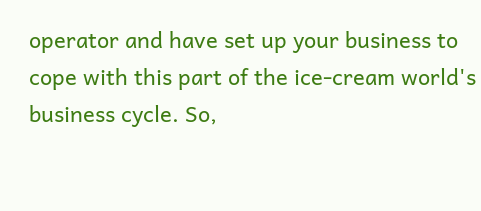operator and have set up your business to cope with this part of the ice-cream world's business cycle. So,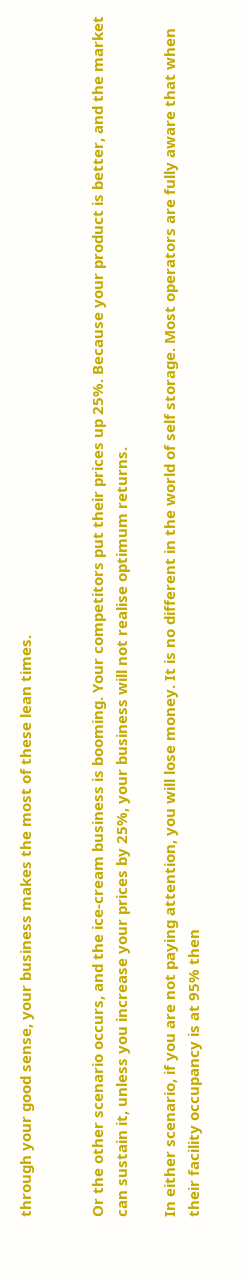through your good sense, your business makes the most of these lean times.


Or the other scenario occurs, and the ice-cream business is booming. Your competitors put their prices up 25%. Because your product is better, and the market can sustain it, unless you increase your prices by 25%, your business will not realise optimum returns.

In either scenario, if you are not paying attention, you will lose money. It is no different in the world of self storage. Most operators are fully aware that when their facility occupancy is at 95% then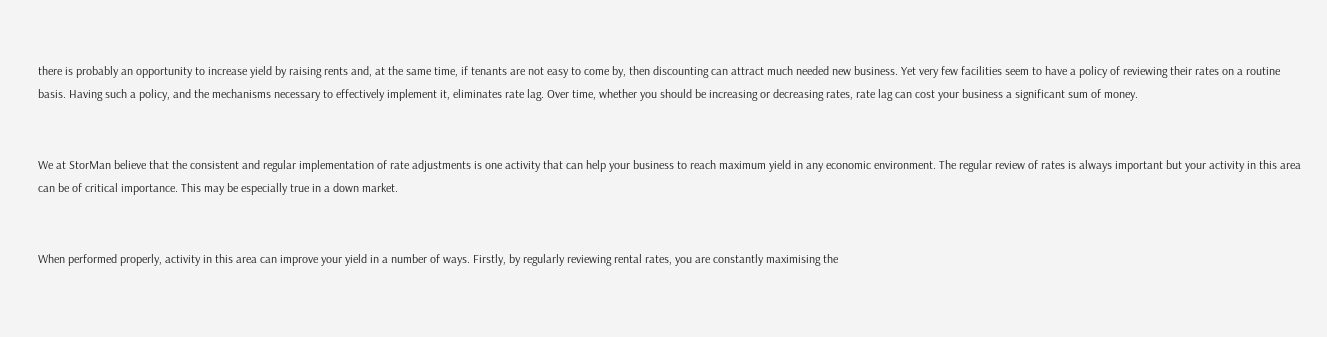there is probably an opportunity to increase yield by raising rents and, at the same time, if tenants are not easy to come by, then discounting can attract much needed new business. Yet very few facilities seem to have a policy of reviewing their rates on a routine basis. Having such a policy, and the mechanisms necessary to effectively implement it, eliminates rate lag. Over time, whether you should be increasing or decreasing rates, rate lag can cost your business a significant sum of money.


We at StorMan believe that the consistent and regular implementation of rate adjustments is one activity that can help your business to reach maximum yield in any economic environment. The regular review of rates is always important but your activity in this area can be of critical importance. This may be especially true in a down market.


When performed properly, activity in this area can improve your yield in a number of ways. Firstly, by regularly reviewing rental rates, you are constantly maximising the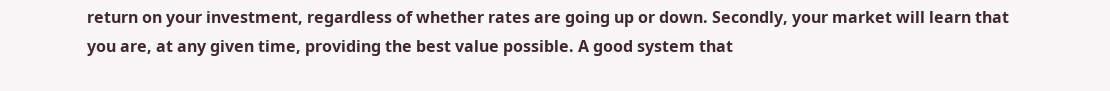return on your investment, regardless of whether rates are going up or down. Secondly, your market will learn that you are, at any given time, providing the best value possible. A good system that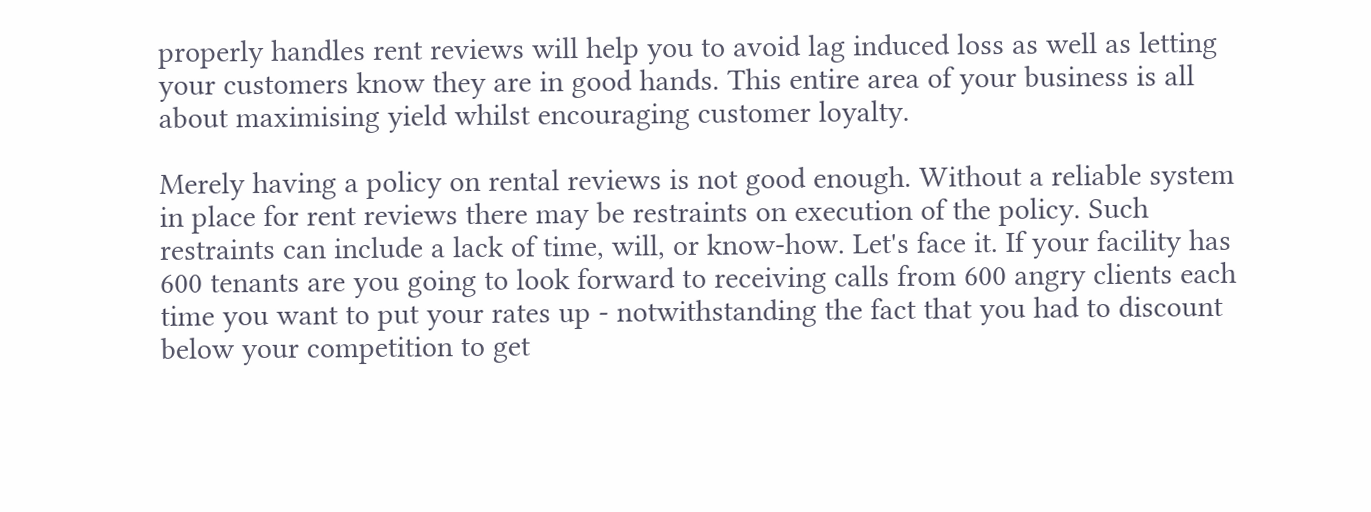properly handles rent reviews will help you to avoid lag induced loss as well as letting your customers know they are in good hands. This entire area of your business is all about maximising yield whilst encouraging customer loyalty.

Merely having a policy on rental reviews is not good enough. Without a reliable system in place for rent reviews there may be restraints on execution of the policy. Such restraints can include a lack of time, will, or know-how. Let's face it. If your facility has 600 tenants are you going to look forward to receiving calls from 600 angry clients each time you want to put your rates up - notwithstanding the fact that you had to discount below your competition to get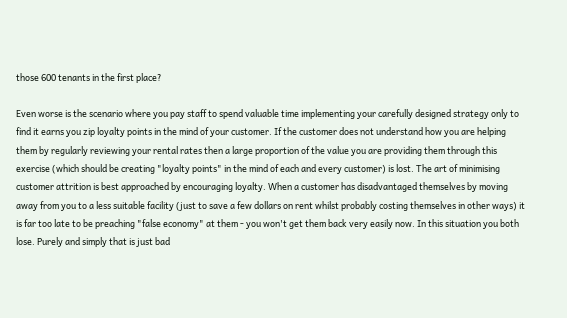those 600 tenants in the first place?

Even worse is the scenario where you pay staff to spend valuable time implementing your carefully designed strategy only to find it earns you zip loyalty points in the mind of your customer. If the customer does not understand how you are helping them by regularly reviewing your rental rates then a large proportion of the value you are providing them through this exercise (which should be creating "loyalty points" in the mind of each and every customer) is lost. The art of minimising customer attrition is best approached by encouraging loyalty. When a customer has disadvantaged themselves by moving away from you to a less suitable facility (just to save a few dollars on rent whilst probably costing themselves in other ways) it is far too late to be preaching "false economy" at them - you won't get them back very easily now. In this situation you both lose. Purely and simply that is just bad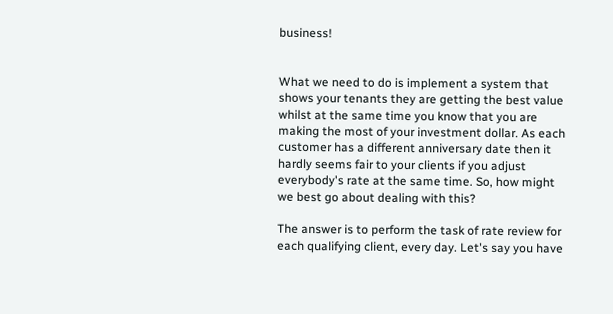business!


What we need to do is implement a system that shows your tenants they are getting the best value whilst at the same time you know that you are making the most of your investment dollar. As each customer has a different anniversary date then it hardly seems fair to your clients if you adjust everybody's rate at the same time. So, how might we best go about dealing with this?

The answer is to perform the task of rate review for each qualifying client, every day. Let's say you have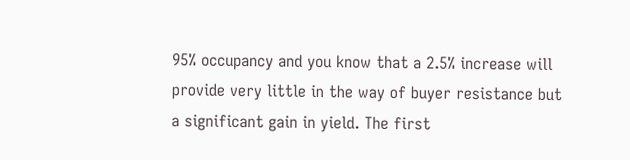95% occupancy and you know that a 2.5% increase will provide very little in the way of buyer resistance but a significant gain in yield. The first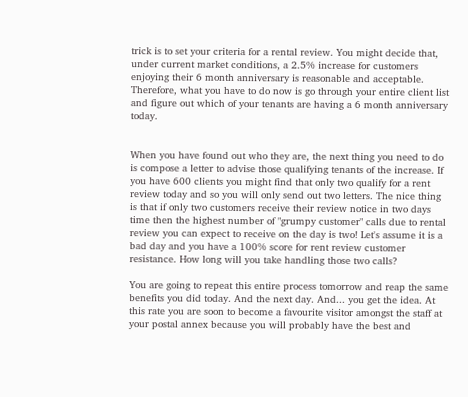trick is to set your criteria for a rental review. You might decide that, under current market conditions, a 2.5% increase for customers enjoying their 6 month anniversary is reasonable and acceptable. Therefore, what you have to do now is go through your entire client list and figure out which of your tenants are having a 6 month anniversary today.


When you have found out who they are, the next thing you need to do is compose a letter to advise those qualifying tenants of the increase. If you have 600 clients you might find that only two qualify for a rent review today and so you will only send out two letters. The nice thing is that if only two customers receive their review notice in two days time then the highest number of "grumpy customer" calls due to rental review you can expect to receive on the day is two! Let's assume it is a bad day and you have a 100% score for rent review customer resistance. How long will you take handling those two calls?

You are going to repeat this entire process tomorrow and reap the same benefits you did today. And the next day. And... you get the idea. At this rate you are soon to become a favourite visitor amongst the staff at your postal annex because you will probably have the best and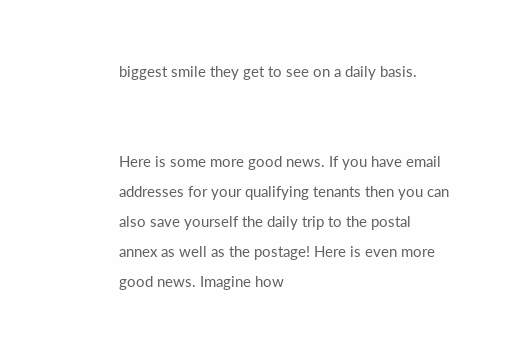biggest smile they get to see on a daily basis.


Here is some more good news. If you have email addresses for your qualifying tenants then you can also save yourself the daily trip to the postal annex as well as the postage! Here is even more good news. Imagine how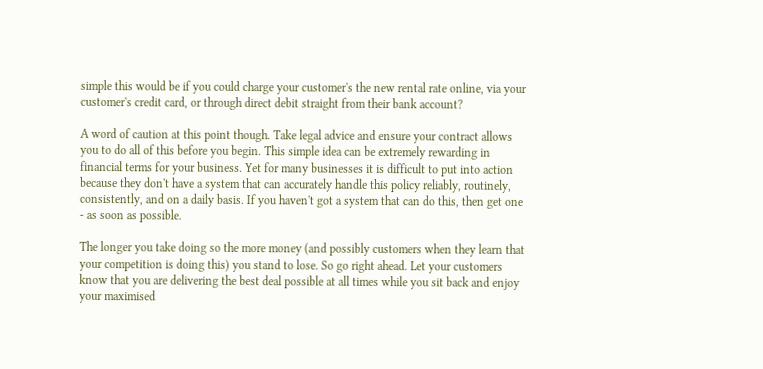simple this would be if you could charge your customer's the new rental rate online, via your customer's credit card, or through direct debit straight from their bank account?

A word of caution at this point though. Take legal advice and ensure your contract allows you to do all of this before you begin. This simple idea can be extremely rewarding in financial terms for your business. Yet for many businesses it is difficult to put into action because they don't have a system that can accurately handle this policy reliably, routinely, consistently, and on a daily basis. If you haven't got a system that can do this, then get one - as soon as possible.

The longer you take doing so the more money (and possibly customers when they learn that your competition is doing this) you stand to lose. So go right ahead. Let your customers know that you are delivering the best deal possible at all times while you sit back and enjoy your maximised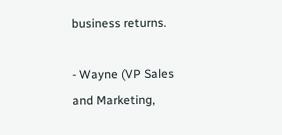business returns.

- Wayne (VP Sales and Marketing,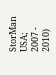StorMan USA; 2007 - 2010)